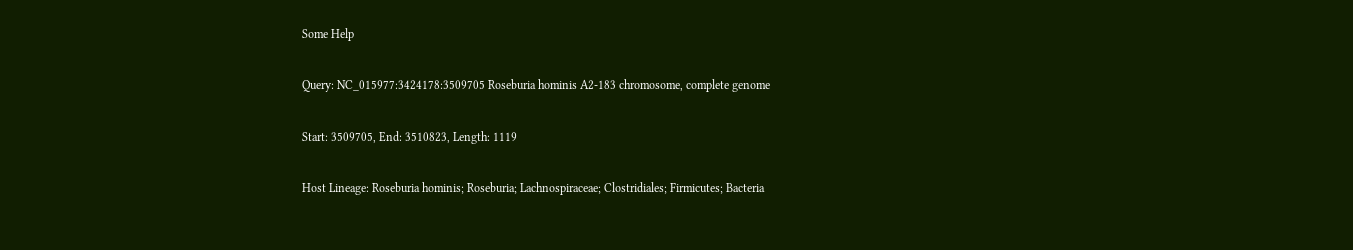Some Help

Query: NC_015977:3424178:3509705 Roseburia hominis A2-183 chromosome, complete genome

Start: 3509705, End: 3510823, Length: 1119

Host Lineage: Roseburia hominis; Roseburia; Lachnospiraceae; Clostridiales; Firmicutes; Bacteria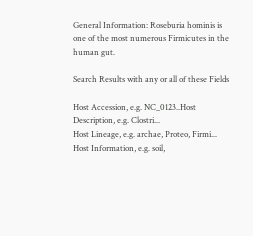General Information: Roseburia hominis is one of the most numerous Firmicutes in the human gut.

Search Results with any or all of these Fields

Host Accession, e.g. NC_0123..Host Description, e.g. Clostri...
Host Lineage, e.g. archae, Proteo, Firmi...
Host Information, e.g. soil,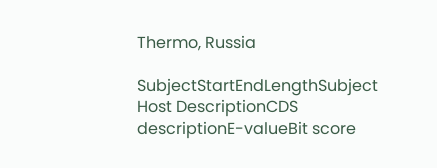Thermo, Russia

SubjectStartEndLengthSubject Host DescriptionCDS descriptionE-valueBit score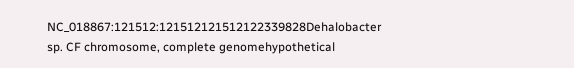NC_018867:121512:121512121512122339828Dehalobacter sp. CF chromosome, complete genomehypothetical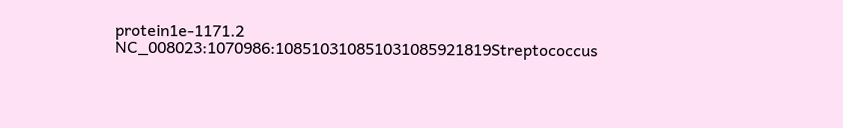protein1e-1171.2
NC_008023:1070986:108510310851031085921819Streptococcus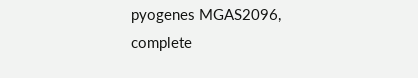pyogenes MGAS2096, complete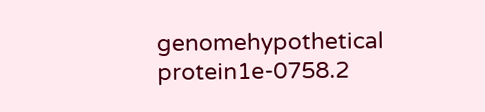genomehypothetical protein1e-0758.2